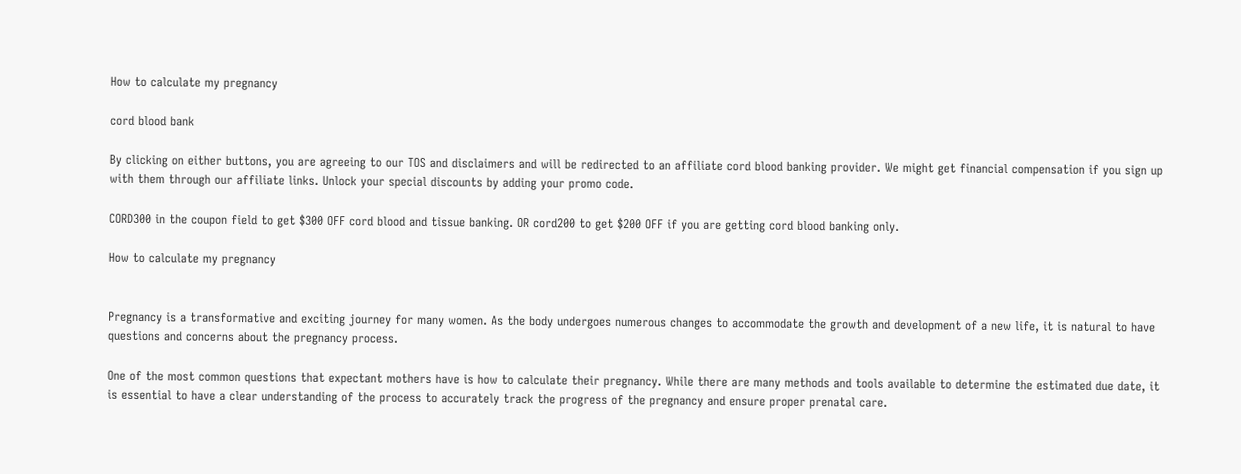How to calculate my pregnancy

cord blood bank

By clicking on either buttons, you are agreeing to our TOS and disclaimers and will be redirected to an affiliate cord blood banking provider. We might get financial compensation if you sign up with them through our affiliate links. Unlock your special discounts by adding your promo code.

CORD300 in the coupon field to get $300 OFF cord blood and tissue banking. OR cord200 to get $200 OFF if you are getting cord blood banking only.

How to calculate my pregnancy


Pregnancy is a transformative and exciting journey for many women. As the body undergoes numerous changes to accommodate the growth and development of a new life, it is natural to have questions and concerns about the pregnancy process.

One of the most common questions that expectant mothers have is how to calculate their pregnancy. While there are many methods and tools available to determine the estimated due date, it is essential to have a clear understanding of the process to accurately track the progress of the pregnancy and ensure proper prenatal care.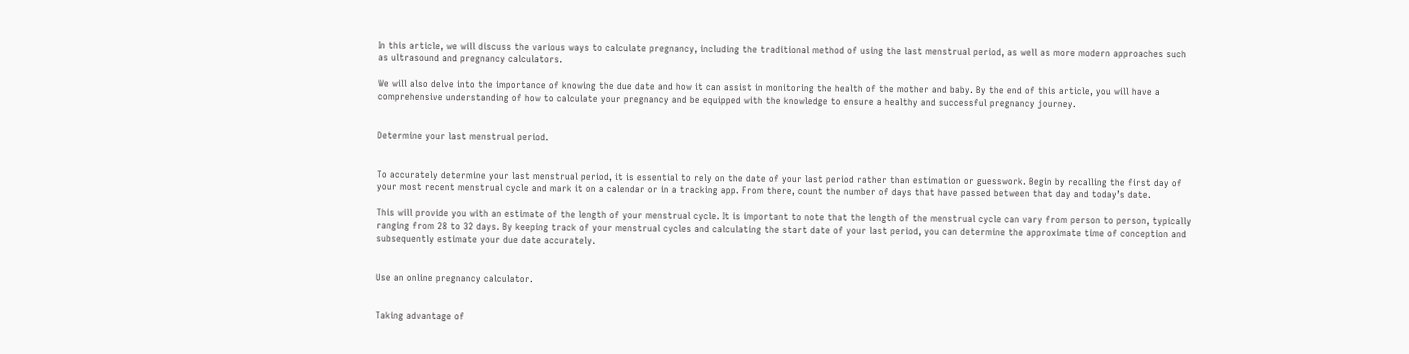In this article, we will discuss the various ways to calculate pregnancy, including the traditional method of using the last menstrual period, as well as more modern approaches such as ultrasound and pregnancy calculators.

We will also delve into the importance of knowing the due date and how it can assist in monitoring the health of the mother and baby. By the end of this article, you will have a comprehensive understanding of how to calculate your pregnancy and be equipped with the knowledge to ensure a healthy and successful pregnancy journey.


Determine your last menstrual period.


To accurately determine your last menstrual period, it is essential to rely on the date of your last period rather than estimation or guesswork. Begin by recalling the first day of your most recent menstrual cycle and mark it on a calendar or in a tracking app. From there, count the number of days that have passed between that day and today’s date.

This will provide you with an estimate of the length of your menstrual cycle. It is important to note that the length of the menstrual cycle can vary from person to person, typically ranging from 28 to 32 days. By keeping track of your menstrual cycles and calculating the start date of your last period, you can determine the approximate time of conception and subsequently estimate your due date accurately.


Use an online pregnancy calculator.


Taking advantage of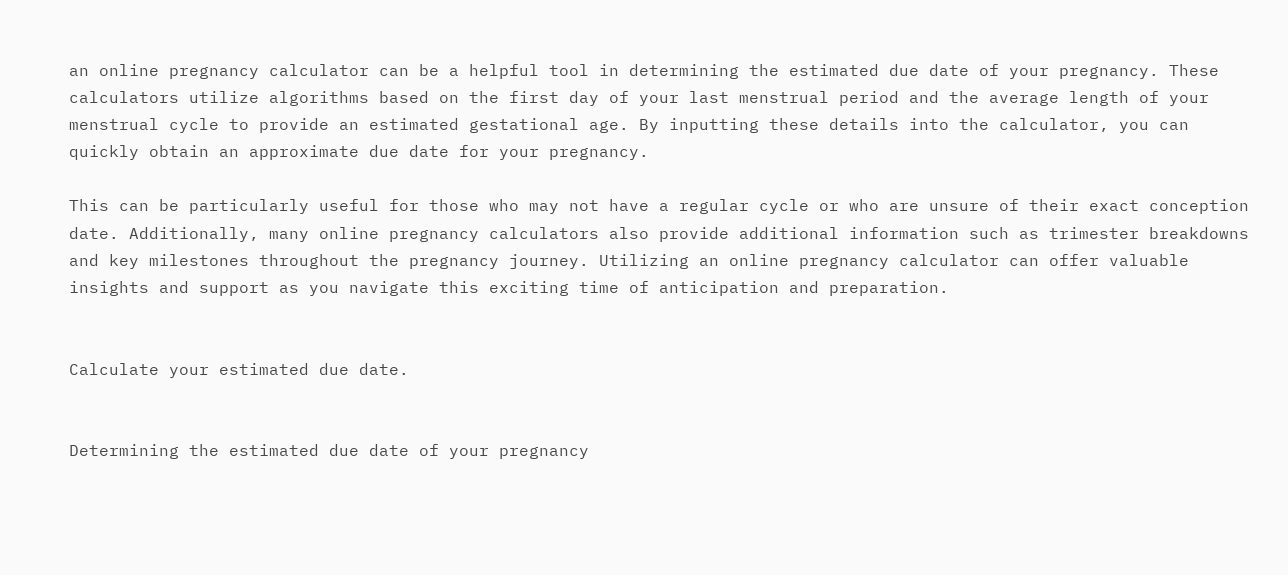an online pregnancy calculator can be a helpful tool in determining the estimated due date of your pregnancy. These calculators utilize algorithms based on the first day of your last menstrual period and the average length of your menstrual cycle to provide an estimated gestational age. By inputting these details into the calculator, you can quickly obtain an approximate due date for your pregnancy.

This can be particularly useful for those who may not have a regular cycle or who are unsure of their exact conception date. Additionally, many online pregnancy calculators also provide additional information such as trimester breakdowns and key milestones throughout the pregnancy journey. Utilizing an online pregnancy calculator can offer valuable insights and support as you navigate this exciting time of anticipation and preparation.


Calculate your estimated due date.


Determining the estimated due date of your pregnancy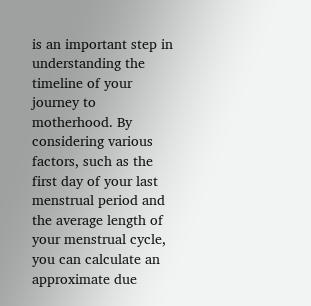is an important step in understanding the timeline of your journey to motherhood. By considering various factors, such as the first day of your last menstrual period and the average length of your menstrual cycle, you can calculate an approximate due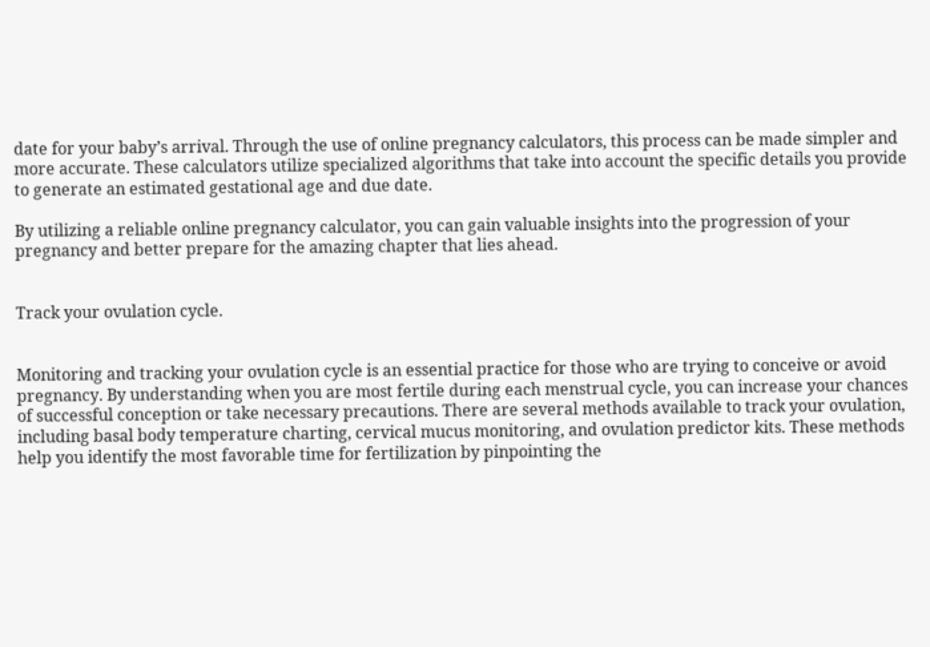date for your baby’s arrival. Through the use of online pregnancy calculators, this process can be made simpler and more accurate. These calculators utilize specialized algorithms that take into account the specific details you provide to generate an estimated gestational age and due date.

By utilizing a reliable online pregnancy calculator, you can gain valuable insights into the progression of your pregnancy and better prepare for the amazing chapter that lies ahead.


Track your ovulation cycle.


Monitoring and tracking your ovulation cycle is an essential practice for those who are trying to conceive or avoid pregnancy. By understanding when you are most fertile during each menstrual cycle, you can increase your chances of successful conception or take necessary precautions. There are several methods available to track your ovulation, including basal body temperature charting, cervical mucus monitoring, and ovulation predictor kits. These methods help you identify the most favorable time for fertilization by pinpointing the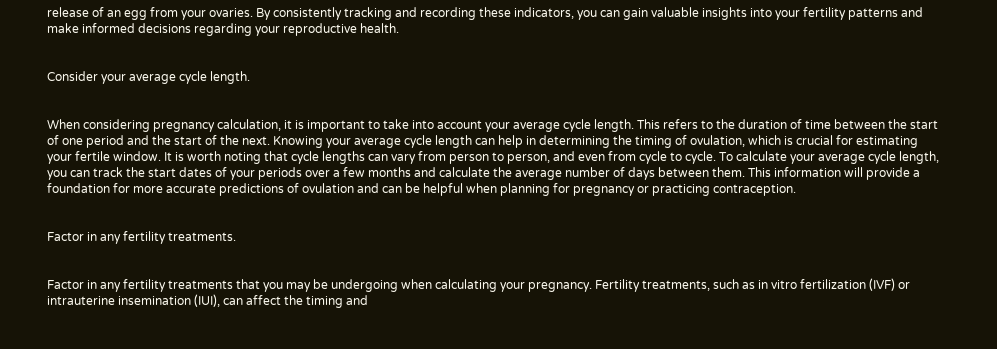release of an egg from your ovaries. By consistently tracking and recording these indicators, you can gain valuable insights into your fertility patterns and make informed decisions regarding your reproductive health.


Consider your average cycle length.


When considering pregnancy calculation, it is important to take into account your average cycle length. This refers to the duration of time between the start of one period and the start of the next. Knowing your average cycle length can help in determining the timing of ovulation, which is crucial for estimating your fertile window. It is worth noting that cycle lengths can vary from person to person, and even from cycle to cycle. To calculate your average cycle length, you can track the start dates of your periods over a few months and calculate the average number of days between them. This information will provide a foundation for more accurate predictions of ovulation and can be helpful when planning for pregnancy or practicing contraception.


Factor in any fertility treatments.


Factor in any fertility treatments that you may be undergoing when calculating your pregnancy. Fertility treatments, such as in vitro fertilization (IVF) or intrauterine insemination (IUI), can affect the timing and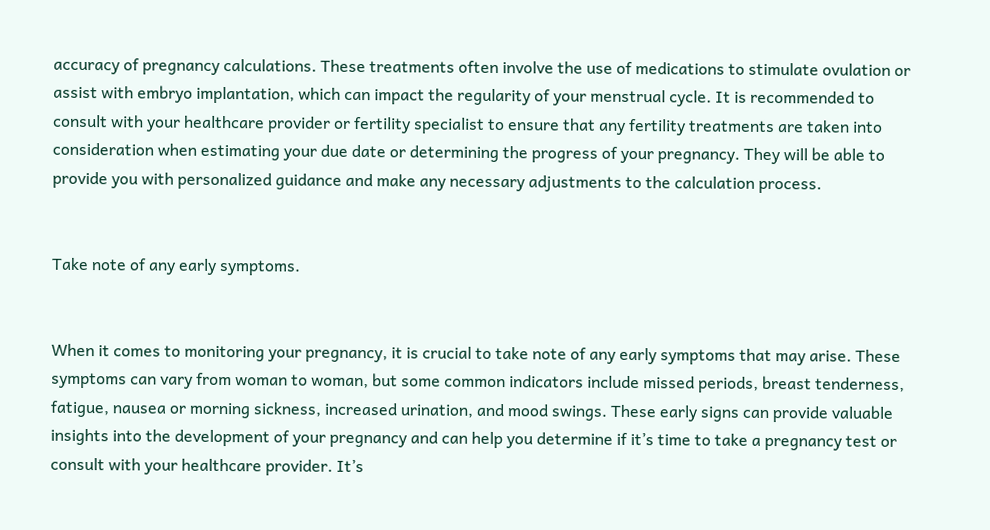accuracy of pregnancy calculations. These treatments often involve the use of medications to stimulate ovulation or assist with embryo implantation, which can impact the regularity of your menstrual cycle. It is recommended to consult with your healthcare provider or fertility specialist to ensure that any fertility treatments are taken into consideration when estimating your due date or determining the progress of your pregnancy. They will be able to provide you with personalized guidance and make any necessary adjustments to the calculation process.


Take note of any early symptoms.


When it comes to monitoring your pregnancy, it is crucial to take note of any early symptoms that may arise. These symptoms can vary from woman to woman, but some common indicators include missed periods, breast tenderness, fatigue, nausea or morning sickness, increased urination, and mood swings. These early signs can provide valuable insights into the development of your pregnancy and can help you determine if it’s time to take a pregnancy test or consult with your healthcare provider. It’s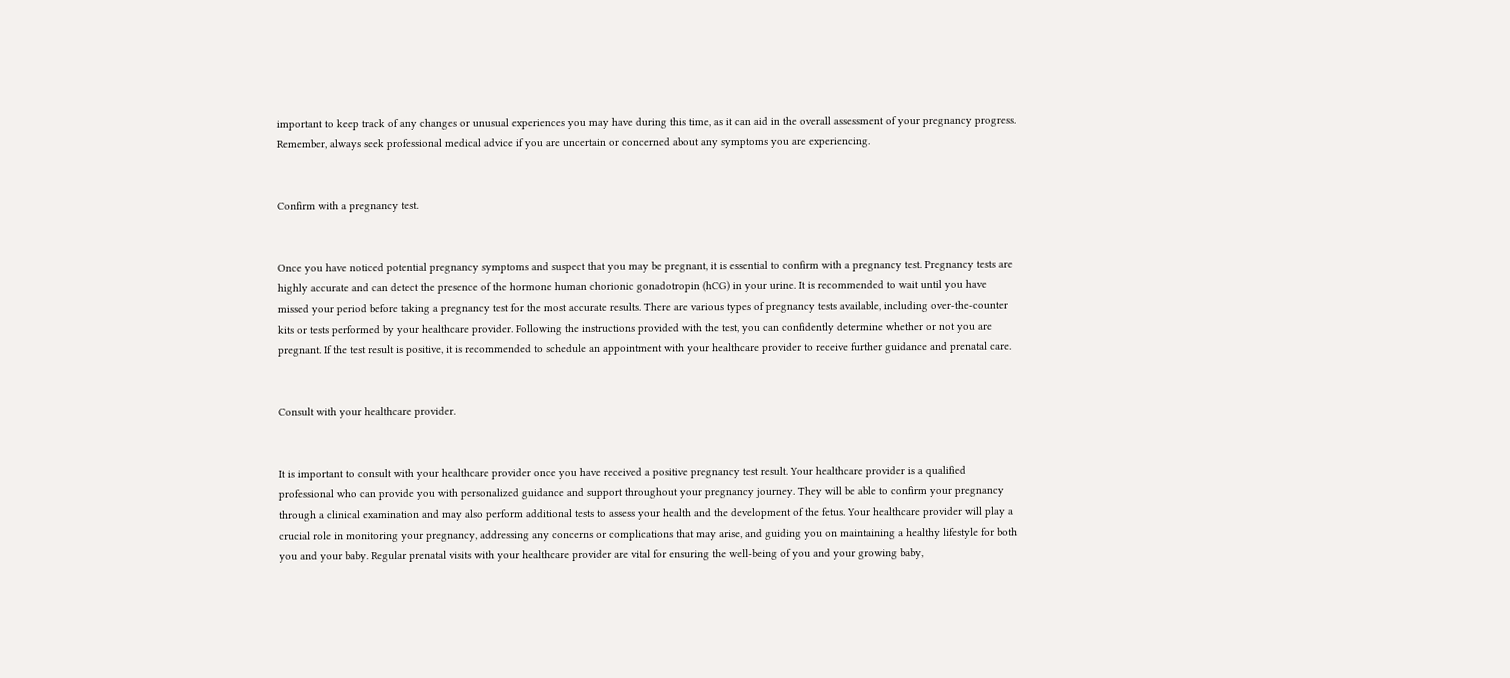important to keep track of any changes or unusual experiences you may have during this time, as it can aid in the overall assessment of your pregnancy progress. Remember, always seek professional medical advice if you are uncertain or concerned about any symptoms you are experiencing.


Confirm with a pregnancy test.


Once you have noticed potential pregnancy symptoms and suspect that you may be pregnant, it is essential to confirm with a pregnancy test. Pregnancy tests are highly accurate and can detect the presence of the hormone human chorionic gonadotropin (hCG) in your urine. It is recommended to wait until you have missed your period before taking a pregnancy test for the most accurate results. There are various types of pregnancy tests available, including over-the-counter kits or tests performed by your healthcare provider. Following the instructions provided with the test, you can confidently determine whether or not you are pregnant. If the test result is positive, it is recommended to schedule an appointment with your healthcare provider to receive further guidance and prenatal care.


Consult with your healthcare provider.


It is important to consult with your healthcare provider once you have received a positive pregnancy test result. Your healthcare provider is a qualified professional who can provide you with personalized guidance and support throughout your pregnancy journey. They will be able to confirm your pregnancy through a clinical examination and may also perform additional tests to assess your health and the development of the fetus. Your healthcare provider will play a crucial role in monitoring your pregnancy, addressing any concerns or complications that may arise, and guiding you on maintaining a healthy lifestyle for both you and your baby. Regular prenatal visits with your healthcare provider are vital for ensuring the well-being of you and your growing baby,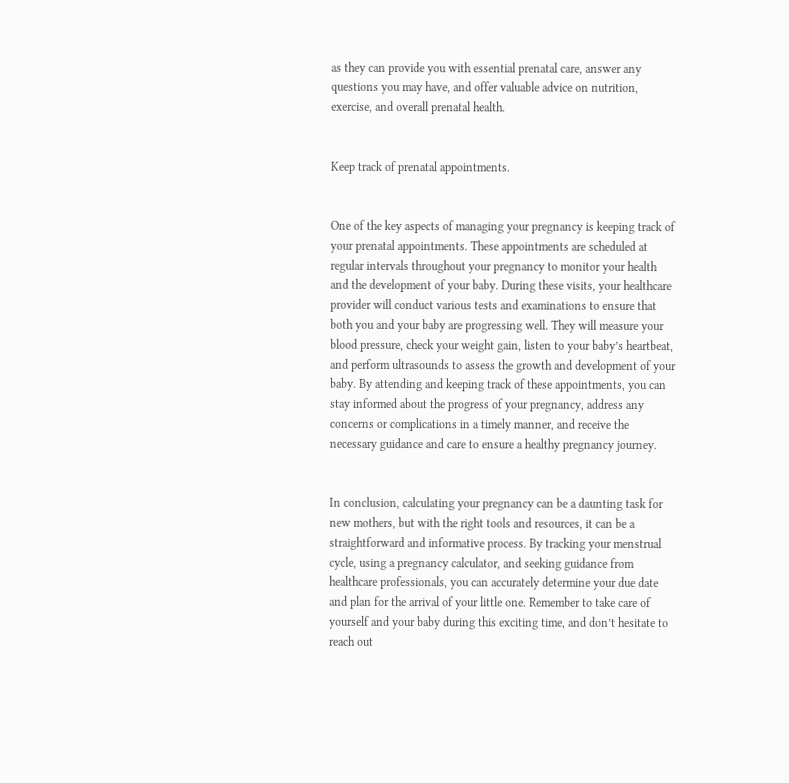as they can provide you with essential prenatal care, answer any questions you may have, and offer valuable advice on nutrition, exercise, and overall prenatal health.


Keep track of prenatal appointments.


One of the key aspects of managing your pregnancy is keeping track of your prenatal appointments. These appointments are scheduled at regular intervals throughout your pregnancy to monitor your health and the development of your baby. During these visits, your healthcare provider will conduct various tests and examinations to ensure that both you and your baby are progressing well. They will measure your blood pressure, check your weight gain, listen to your baby’s heartbeat, and perform ultrasounds to assess the growth and development of your baby. By attending and keeping track of these appointments, you can stay informed about the progress of your pregnancy, address any concerns or complications in a timely manner, and receive the necessary guidance and care to ensure a healthy pregnancy journey.


In conclusion, calculating your pregnancy can be a daunting task for new mothers, but with the right tools and resources, it can be a straightforward and informative process. By tracking your menstrual cycle, using a pregnancy calculator, and seeking guidance from healthcare professionals, you can accurately determine your due date and plan for the arrival of your little one. Remember to take care of yourself and your baby during this exciting time, and don’t hesitate to reach out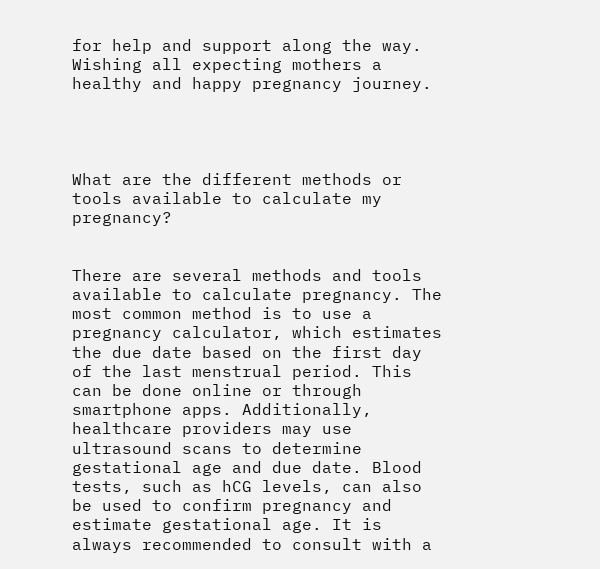for help and support along the way. Wishing all expecting mothers a healthy and happy pregnancy journey.




What are the different methods or tools available to calculate my pregnancy?


There are several methods and tools available to calculate pregnancy. The most common method is to use a pregnancy calculator, which estimates the due date based on the first day of the last menstrual period. This can be done online or through smartphone apps. Additionally, healthcare providers may use ultrasound scans to determine gestational age and due date. Blood tests, such as hCG levels, can also be used to confirm pregnancy and estimate gestational age. It is always recommended to consult with a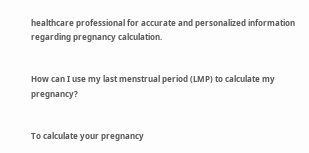healthcare professional for accurate and personalized information regarding pregnancy calculation.


How can I use my last menstrual period (LMP) to calculate my pregnancy?


To calculate your pregnancy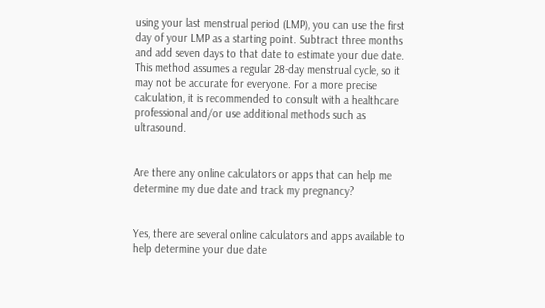using your last menstrual period (LMP), you can use the first day of your LMP as a starting point. Subtract three months and add seven days to that date to estimate your due date. This method assumes a regular 28-day menstrual cycle, so it may not be accurate for everyone. For a more precise calculation, it is recommended to consult with a healthcare professional and/or use additional methods such as ultrasound.


Are there any online calculators or apps that can help me determine my due date and track my pregnancy?


Yes, there are several online calculators and apps available to help determine your due date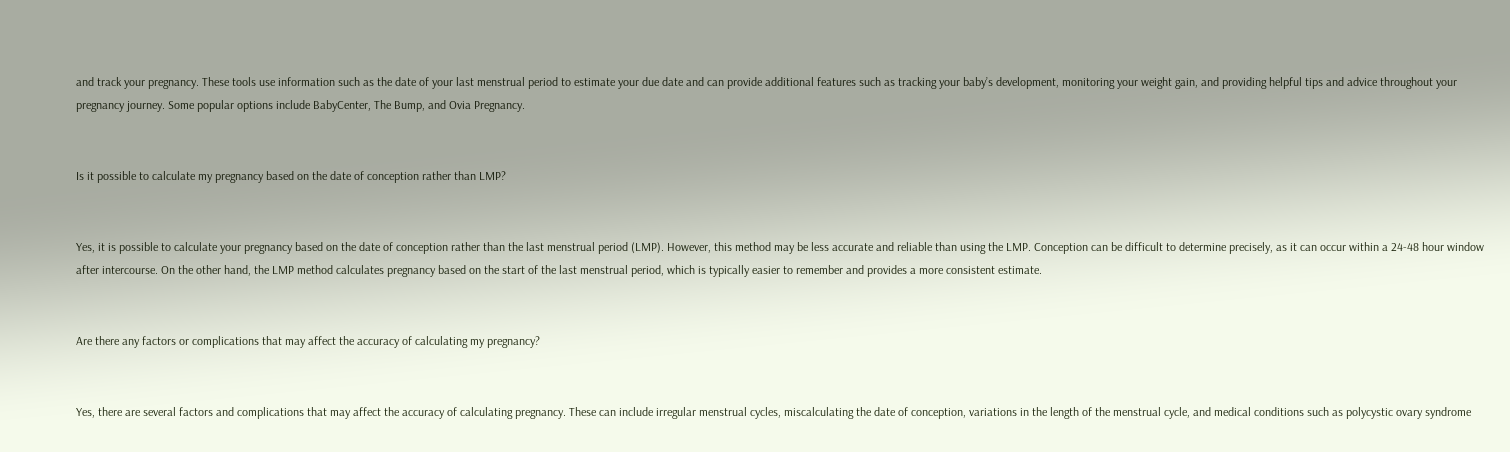and track your pregnancy. These tools use information such as the date of your last menstrual period to estimate your due date and can provide additional features such as tracking your baby’s development, monitoring your weight gain, and providing helpful tips and advice throughout your pregnancy journey. Some popular options include BabyCenter, The Bump, and Ovia Pregnancy.


Is it possible to calculate my pregnancy based on the date of conception rather than LMP?


Yes, it is possible to calculate your pregnancy based on the date of conception rather than the last menstrual period (LMP). However, this method may be less accurate and reliable than using the LMP. Conception can be difficult to determine precisely, as it can occur within a 24-48 hour window after intercourse. On the other hand, the LMP method calculates pregnancy based on the start of the last menstrual period, which is typically easier to remember and provides a more consistent estimate.


Are there any factors or complications that may affect the accuracy of calculating my pregnancy?


Yes, there are several factors and complications that may affect the accuracy of calculating pregnancy. These can include irregular menstrual cycles, miscalculating the date of conception, variations in the length of the menstrual cycle, and medical conditions such as polycystic ovary syndrome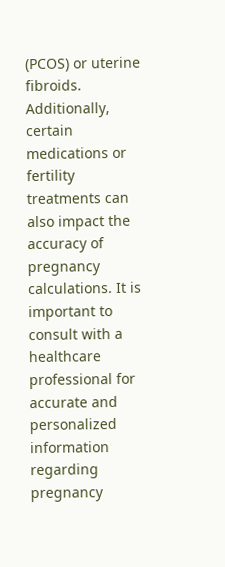(PCOS) or uterine fibroids. Additionally, certain medications or fertility treatments can also impact the accuracy of pregnancy calculations. It is important to consult with a healthcare professional for accurate and personalized information regarding pregnancy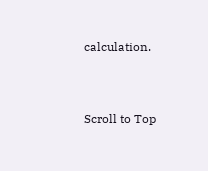calculation.


Scroll to Top